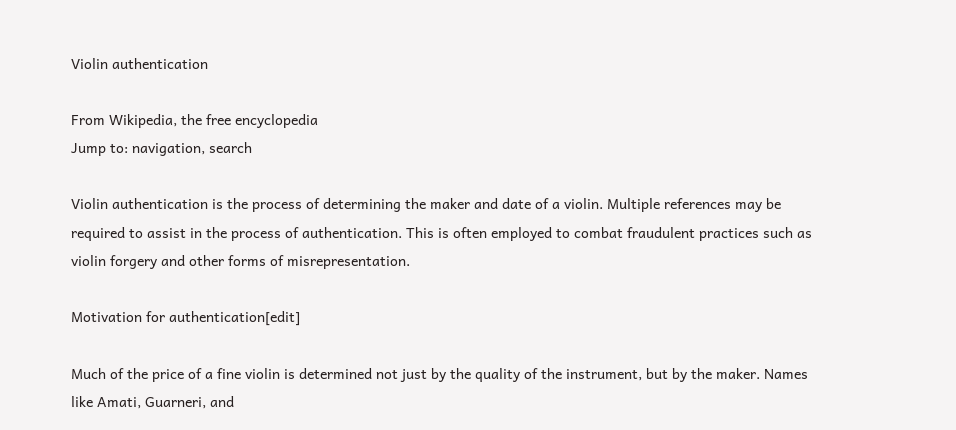Violin authentication

From Wikipedia, the free encyclopedia
Jump to: navigation, search

Violin authentication is the process of determining the maker and date of a violin. Multiple references may be required to assist in the process of authentication. This is often employed to combat fraudulent practices such as violin forgery and other forms of misrepresentation.

Motivation for authentication[edit]

Much of the price of a fine violin is determined not just by the quality of the instrument, but by the maker. Names like Amati, Guarneri, and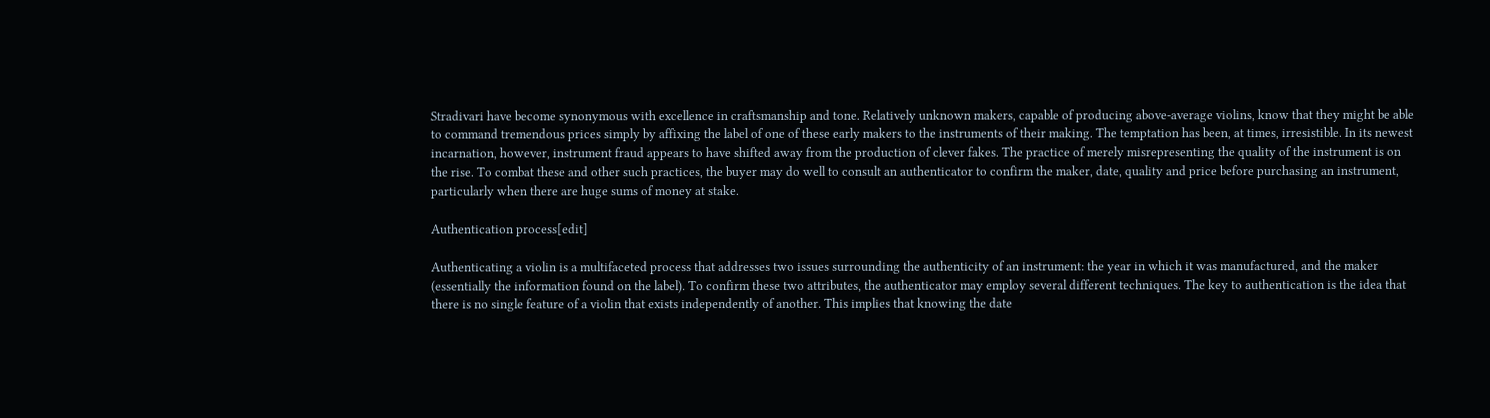Stradivari have become synonymous with excellence in craftsmanship and tone. Relatively unknown makers, capable of producing above-average violins, know that they might be able to command tremendous prices simply by affixing the label of one of these early makers to the instruments of their making. The temptation has been, at times, irresistible. In its newest incarnation, however, instrument fraud appears to have shifted away from the production of clever fakes. The practice of merely misrepresenting the quality of the instrument is on the rise. To combat these and other such practices, the buyer may do well to consult an authenticator to confirm the maker, date, quality and price before purchasing an instrument, particularly when there are huge sums of money at stake.

Authentication process[edit]

Authenticating a violin is a multifaceted process that addresses two issues surrounding the authenticity of an instrument: the year in which it was manufactured, and the maker (essentially the information found on the label). To confirm these two attributes, the authenticator may employ several different techniques. The key to authentication is the idea that there is no single feature of a violin that exists independently of another. This implies that knowing the date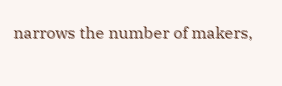narrows the number of makers,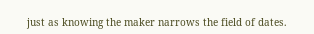just as knowing the maker narrows the field of dates.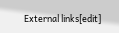External links[edit]